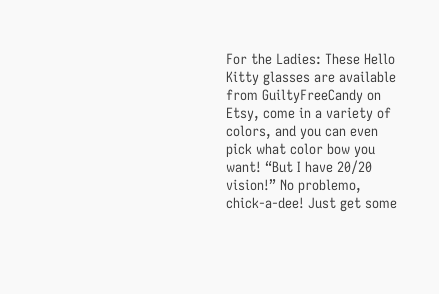For the Ladies: These Hello Kitty glasses are available from GuiltyFreeCandy on Etsy, come in a variety of colors, and you can even pick what color bow you want! “But I have 20/20 vision!” No problemo, chick-a-dee! Just get some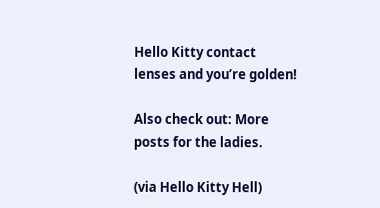Hello Kitty contact lenses and you’re golden!

Also check out: More posts for the ladies.

(via Hello Kitty Hell)